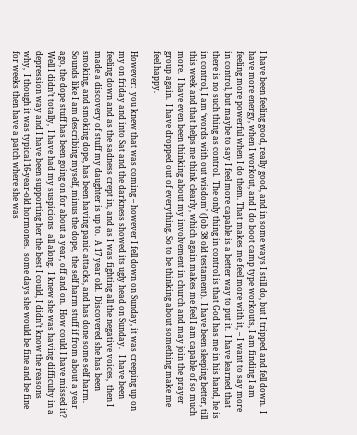I have been feeling good, really good, and in some ways I still do, but I tripped and fell down.  I have more energy, when I workout, and I do boot camp type workouts, I am finding I am feeling more powerful when I do them. That makes me feel more with it, – I want to say more in control, but maybe to say I feel more capable is a better way to put it.  I have learned that there is no such thing as control.  The only thing in control is that God has me in his hand, he is in control, I am ‘words with out wisdom’ (Job 38 old testament).  I have been sleeping better, till this week and that helps me think clearly, which again makes me feel I am capable of so much more.  I have even been thinking about my involvement in church and may join the prayer group again.  I have dropped out of everything. So to be thinking about something make me feel happy.

However:  you knew that was coming – however I fell down on Sunday, it was creeping up on my on friday and into Sat and the darkness showed its ugly head on Sunday.   I have been feeling down and as the sadness crept in, and as I was fighting all the negative voices,  then I made a discovery of stuff my daughter is up to.  A 17 year old.  Discovered she has been smoking, and smoking dope, has been having panic attacks, and has done some self harm.  Sounds like I am describing myself, minus the dope,  the self harm stuff if from about a year ago, the dope stuff has been going on for about a year, off and on.  How could I have missed it? Well I didn’t totally,  I have had my suspicions  all along.  I knew she was having difficulty in a depression way and I have been supporting her the best I could, I didn’t know the reasons why,  I though it was typical 16-year-old hormones.  some days she would be fine and be fine for weeks then have a patch where she was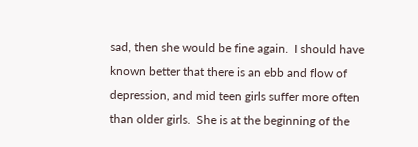sad, then she would be fine again.  I should have known better that there is an ebb and flow of depression, and mid teen girls suffer more often than older girls.  She is at the beginning of the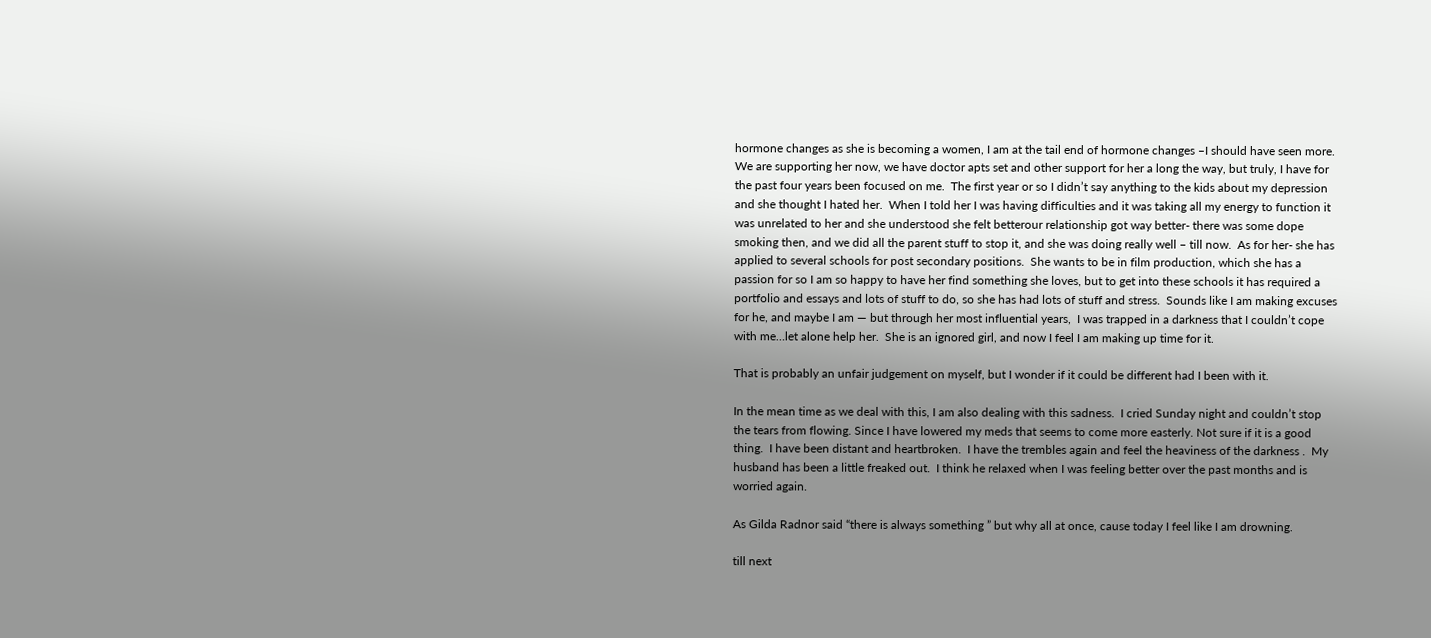hormone changes as she is becoming a women, I am at the tail end of hormone changes –I should have seen more.  We are supporting her now, we have doctor apts set and other support for her a long the way, but truly, I have for the past four years been focused on me.  The first year or so I didn’t say anything to the kids about my depression and she thought I hated her.  When I told her I was having difficulties and it was taking all my energy to function it was unrelated to her and she understood she felt betterour relationship got way better- there was some dope smoking then, and we did all the parent stuff to stop it, and she was doing really well – till now.  As for her- she has applied to several schools for post secondary positions.  She wants to be in film production, which she has a passion for so I am so happy to have her find something she loves, but to get into these schools it has required a portfolio and essays and lots of stuff to do, so she has had lots of stuff and stress.  Sounds like I am making excuses for he, and maybe I am — but through her most influential years,  I was trapped in a darkness that I couldn’t cope with me…let alone help her.  She is an ignored girl, and now I feel I am making up time for it.

That is probably an unfair judgement on myself, but I wonder if it could be different had I been with it.

In the mean time as we deal with this, I am also dealing with this sadness.  I cried Sunday night and couldn’t stop the tears from flowing. Since I have lowered my meds that seems to come more easterly. Not sure if it is a good thing.  I have been distant and heartbroken.  I have the trembles again and feel the heaviness of the darkness .  My husband has been a little freaked out.  I think he relaxed when I was feeling better over the past months and is worried again.

As Gilda Radnor said “there is always something ” but why all at once, cause today I feel like I am drowning.

till next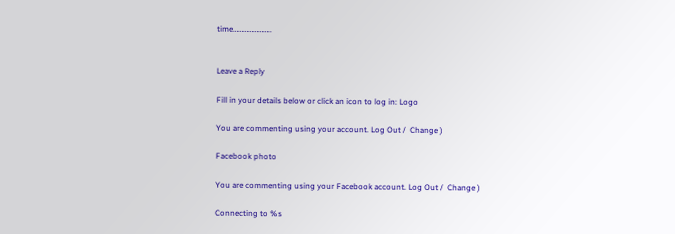time…………………..


Leave a Reply

Fill in your details below or click an icon to log in: Logo

You are commenting using your account. Log Out /  Change )

Facebook photo

You are commenting using your Facebook account. Log Out /  Change )

Connecting to %s